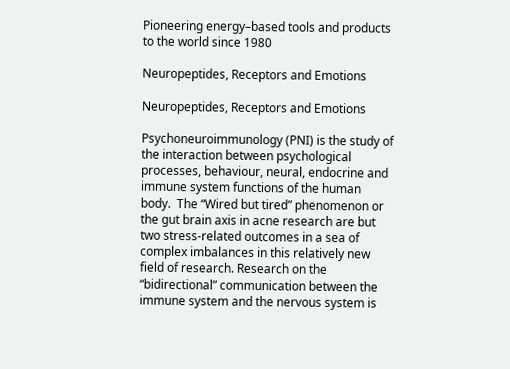Pioneering energy–based tools and products to the world since 1980

Neuropeptides, Receptors and Emotions

Neuropeptides, Receptors and Emotions

Psychoneuroimmunology (PNI) is the study of the interaction between psychological processes, behaviour, neural, endocrine and immune system functions of the human body.  The “Wired but tired” phenomenon or the gut brain axis in acne research are but two stress-related outcomes in a sea of complex imbalances in this relatively new field of research. Research on the “bidirectional” communication between the immune system and the nervous system is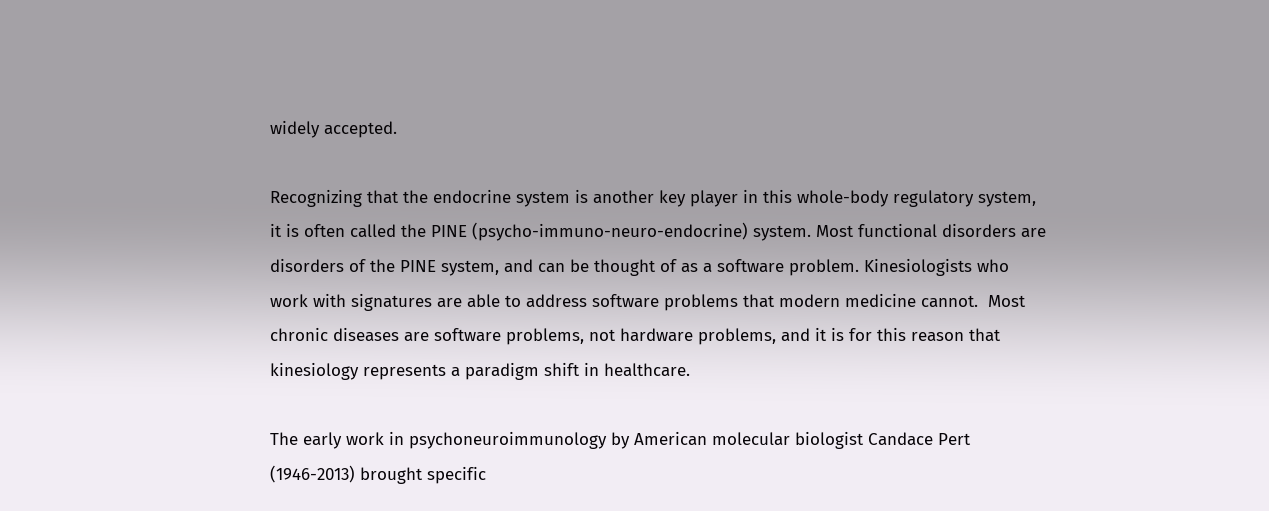widely accepted.

Recognizing that the endocrine system is another key player in this whole-body regulatory system, it is often called the PINE (psycho-immuno-neuro-endocrine) system. Most functional disorders are disorders of the PINE system, and can be thought of as a software problem. Kinesiologists who work with signatures are able to address software problems that modern medicine cannot.  Most chronic diseases are software problems, not hardware problems, and it is for this reason that kinesiology represents a paradigm shift in healthcare.

The early work in psychoneuroimmunology by American molecular biologist Candace Pert (1946-2013) brought specific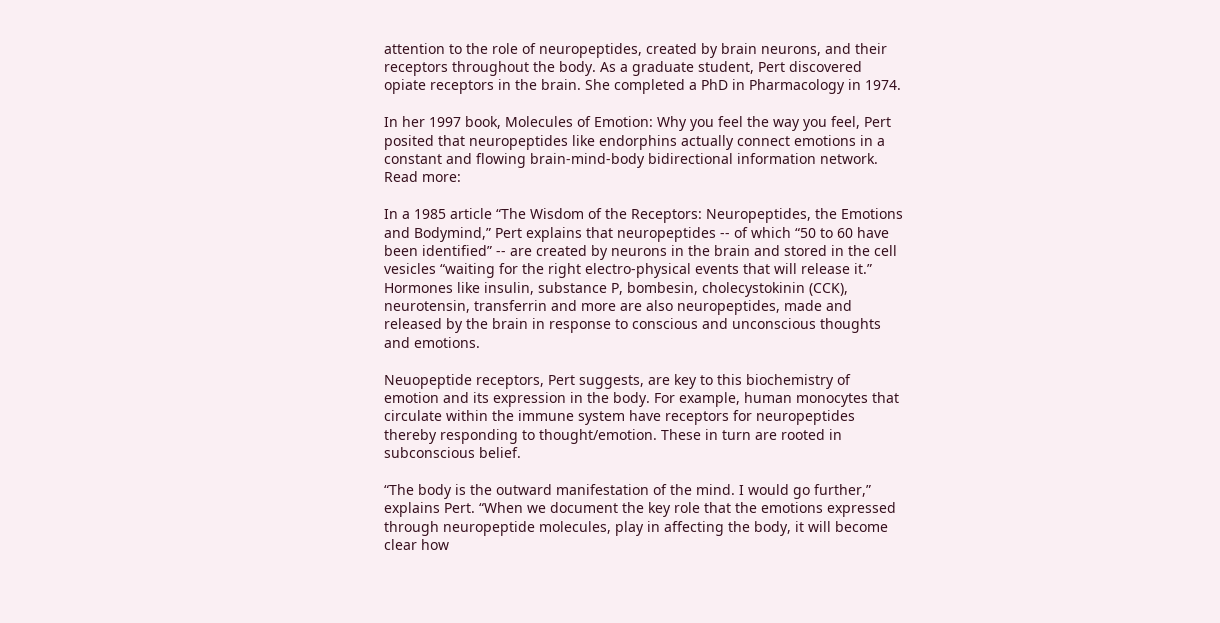attention to the role of neuropeptides, created by brain neurons, and their receptors throughout the body. As a graduate student, Pert discovered opiate receptors in the brain. She completed a PhD in Pharmacology in 1974.

In her 1997 book, Molecules of Emotion: Why you feel the way you feel, Pert posited that neuropeptides like endorphins actually connect emotions in a constant and flowing brain-mind-body bidirectional information network. Read more:

In a 1985 article “The Wisdom of the Receptors: Neuropeptides, the Emotions and Bodymind,” Pert explains that neuropeptides -- of which “50 to 60 have been identified” -- are created by neurons in the brain and stored in the cell vesicles “waiting for the right electro-physical events that will release it.” Hormones like insulin, substance P, bombesin, cholecystokinin (CCK), neurotensin, transferrin and more are also neuropeptides, made and released by the brain in response to conscious and unconscious thoughts and emotions.

Neuopeptide receptors, Pert suggests, are key to this biochemistry of emotion and its expression in the body. For example, human monocytes that circulate within the immune system have receptors for neuropeptides thereby responding to thought/emotion. These in turn are rooted in subconscious belief.

“The body is the outward manifestation of the mind. I would go further,” explains Pert. “When we document the key role that the emotions expressed through neuropeptide molecules, play in affecting the body, it will become clear how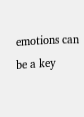emotions can be a key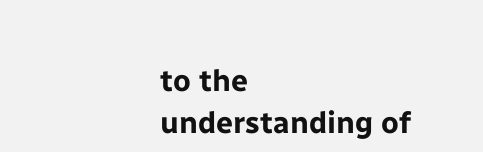to the understanding of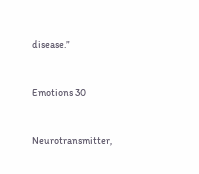disease.”



Emotions 30



Neurotransmitter,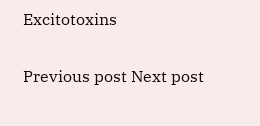Excitotoxins

Previous post Next post